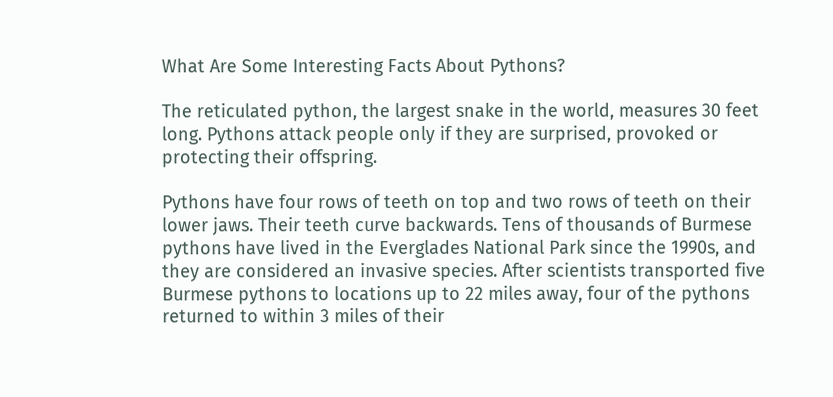What Are Some Interesting Facts About Pythons?

The reticulated python, the largest snake in the world, measures 30 feet long. Pythons attack people only if they are surprised, provoked or protecting their offspring.

Pythons have four rows of teeth on top and two rows of teeth on their lower jaws. Their teeth curve backwards. Tens of thousands of Burmese pythons have lived in the Everglades National Park since the 1990s, and they are considered an invasive species. After scientists transported five Burmese pythons to locations up to 22 miles away, four of the pythons returned to within 3 miles of their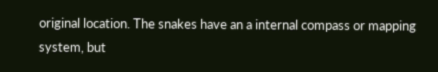original location. The snakes have an a internal compass or mapping system, but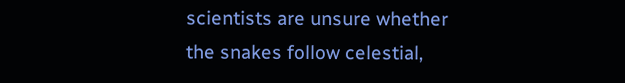scientists are unsure whether the snakes follow celestial,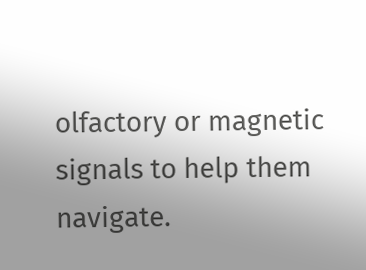olfactory or magnetic signals to help them navigate.